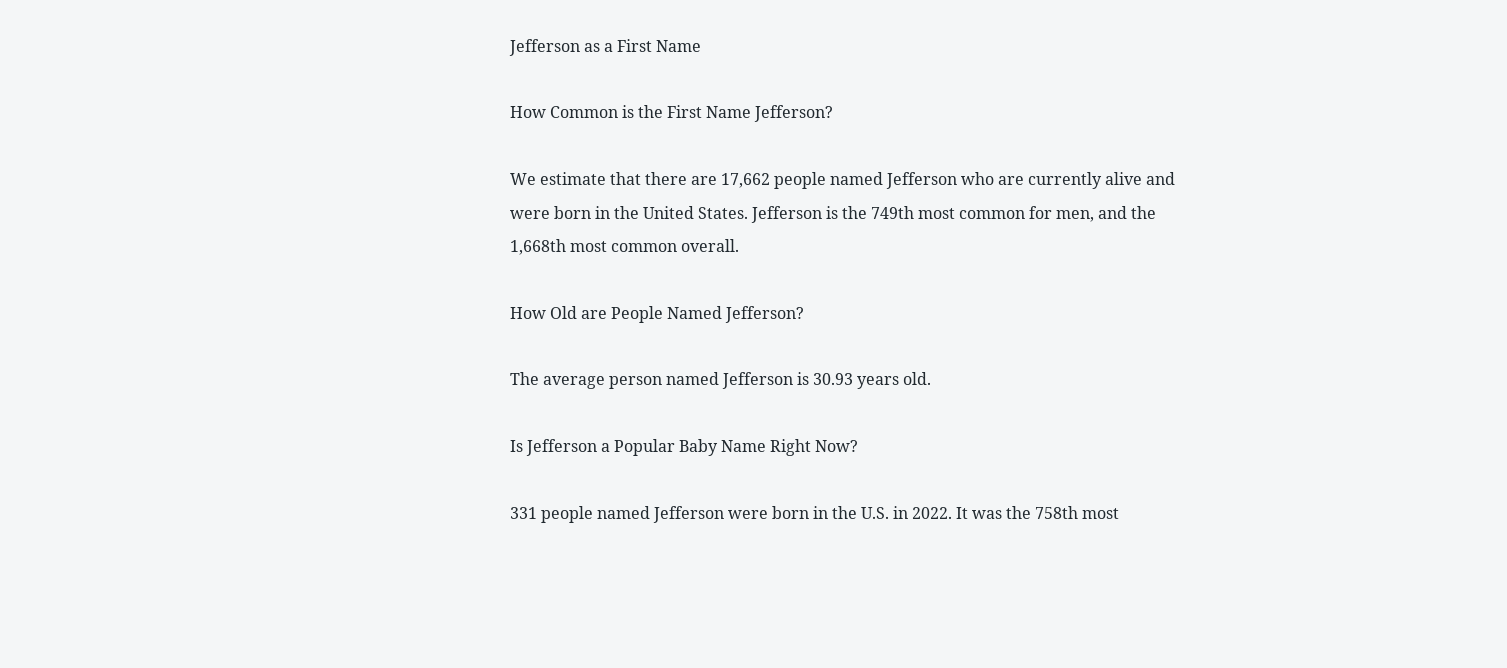Jefferson as a First Name

How Common is the First Name Jefferson?

We estimate that there are 17,662 people named Jefferson who are currently alive and were born in the United States. Jefferson is the 749th most common for men, and the 1,668th most common overall.

How Old are People Named Jefferson?

The average person named Jefferson is 30.93 years old.

Is Jefferson a Popular Baby Name Right Now?

331 people named Jefferson were born in the U.S. in 2022. It was the 758th most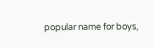popular name for boys,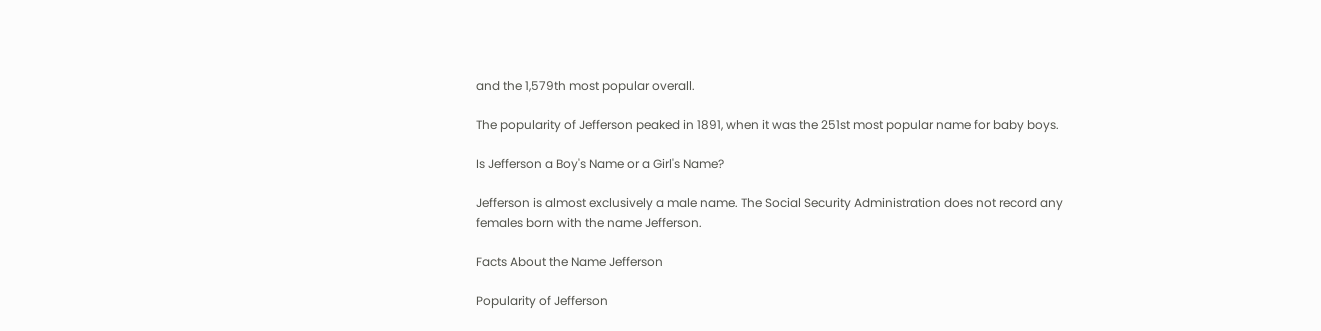and the 1,579th most popular overall.

The popularity of Jefferson peaked in 1891, when it was the 251st most popular name for baby boys.

Is Jefferson a Boy's Name or a Girl's Name?

Jefferson is almost exclusively a male name. The Social Security Administration does not record any females born with the name Jefferson.

Facts About the Name Jefferson

Popularity of Jefferson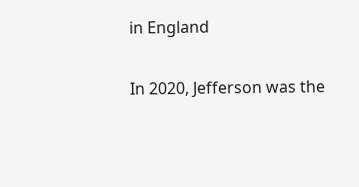in England

In 2020, Jefferson was the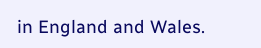in England and Wales.